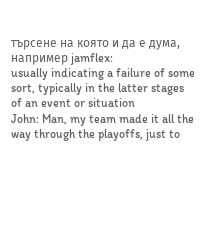търсене на която и да е дума, например jamflex:
usually indicating a failure of some sort, typically in the latter stages of an event or situation
John: Man, my team made it all the way through the playoffs, just to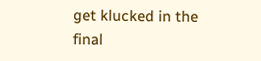get klucked in the final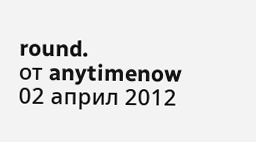round.
от anytimenow 02 април 2012